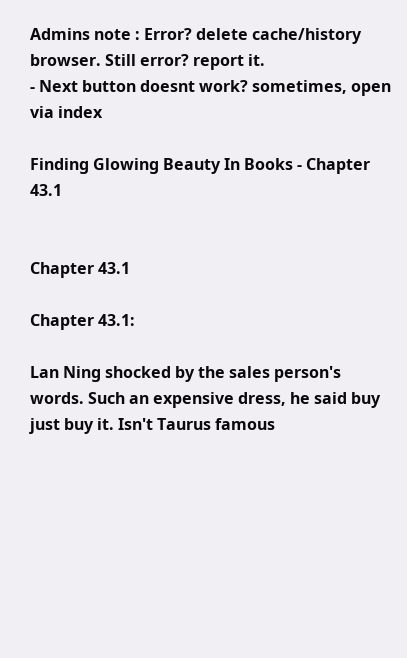Admins note : Error? delete cache/history browser. Still error? report it.
- Next button doesnt work? sometimes, open via index

Finding Glowing Beauty In Books - Chapter 43.1


Chapter 43.1

Chapter 43.1:

Lan Ning shocked by the sales person's words. Such an expensive dress, he said buy just buy it. Isn't Taurus famous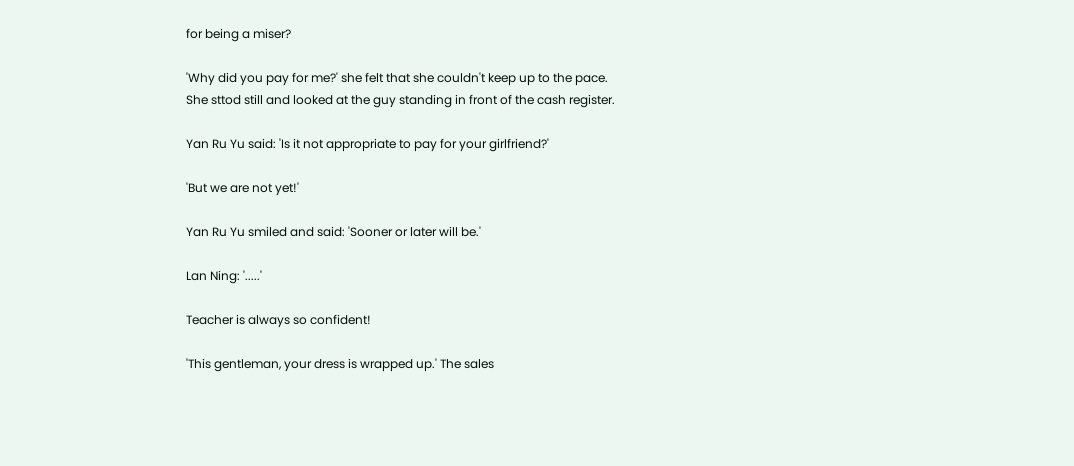for being a miser?

'Why did you pay for me?' she felt that she couldn't keep up to the pace. She sttod still and looked at the guy standing in front of the cash register.

Yan Ru Yu said: 'Is it not appropriate to pay for your girlfriend?'

'But we are not yet!'

Yan Ru Yu smiled and said: 'Sooner or later will be.'

Lan Ning: '.....'

Teacher is always so confident!

'This gentleman, your dress is wrapped up.' The sales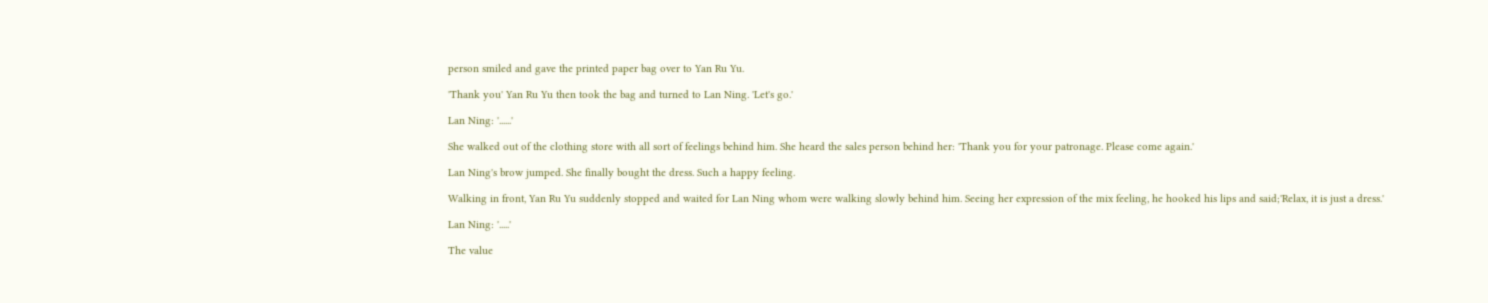person smiled and gave the printed paper bag over to Yan Ru Yu.

'Thank you' Yan Ru Yu then took the bag and turned to Lan Ning. 'Let's go.'

Lan Ning: '......'

She walked out of the clothing store with all sort of feelings behind him. She heard the sales person behind her: 'Thank you for your patronage. Please come again.'

Lan Ning's brow jumped. She finally bought the dress. Such a happy feeling.

Walking in front, Yan Ru Yu suddenly stopped and waited for Lan Ning whom were walking slowly behind him. Seeing her expression of the mix feeling, he hooked his lips and said;'Relax, it is just a dress.'

Lan Ning: '.....'

The value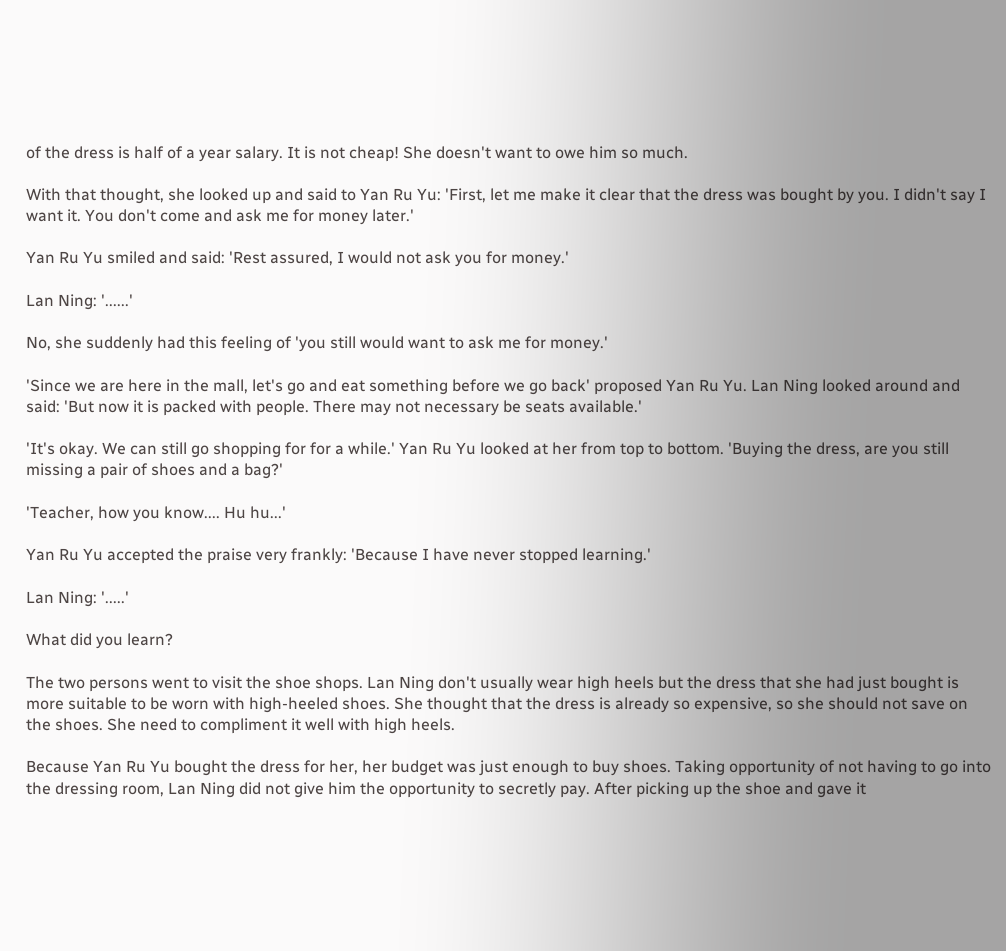of the dress is half of a year salary. It is not cheap! She doesn't want to owe him so much.

With that thought, she looked up and said to Yan Ru Yu: 'First, let me make it clear that the dress was bought by you. I didn't say I want it. You don't come and ask me for money later.'

Yan Ru Yu smiled and said: 'Rest assured, I would not ask you for money.'

Lan Ning: '......'

No, she suddenly had this feeling of 'you still would want to ask me for money.'

'Since we are here in the mall, let's go and eat something before we go back' proposed Yan Ru Yu. Lan Ning looked around and said: 'But now it is packed with people. There may not necessary be seats available.'

'It's okay. We can still go shopping for for a while.' Yan Ru Yu looked at her from top to bottom. 'Buying the dress, are you still missing a pair of shoes and a bag?'

'Teacher, how you know.... Hu hu...'

Yan Ru Yu accepted the praise very frankly: 'Because I have never stopped learning.'

Lan Ning: '.....'

What did you learn?

The two persons went to visit the shoe shops. Lan Ning don't usually wear high heels but the dress that she had just bought is more suitable to be worn with high-heeled shoes. She thought that the dress is already so expensive, so she should not save on the shoes. She need to compliment it well with high heels.

Because Yan Ru Yu bought the dress for her, her budget was just enough to buy shoes. Taking opportunity of not having to go into the dressing room, Lan Ning did not give him the opportunity to secretly pay. After picking up the shoe and gave it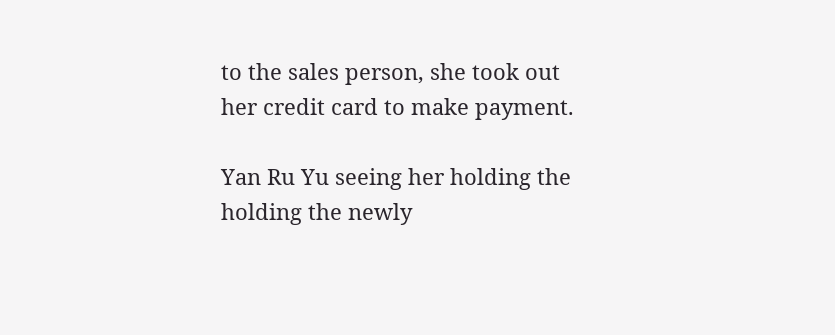to the sales person, she took out her credit card to make payment.

Yan Ru Yu seeing her holding the holding the newly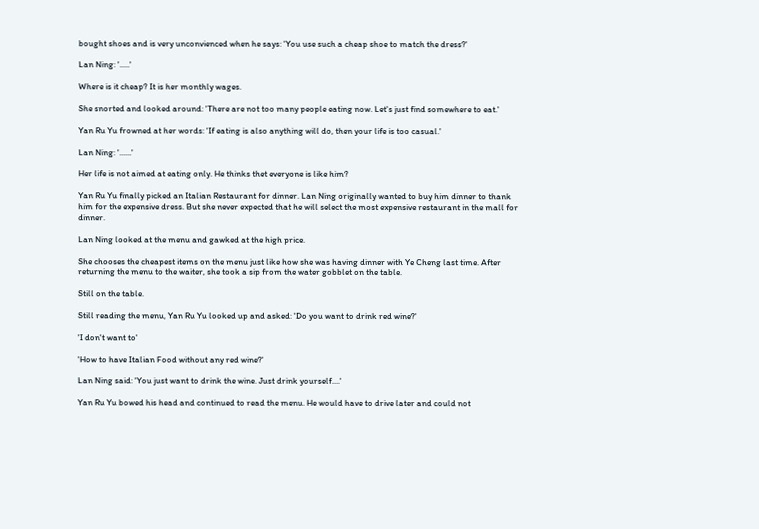bought shoes and is very unconvienced when he says: 'You use such a cheap shoe to match the dress?'

Lan Ning: '.....'

Where is it cheap? It is her monthly wages.

She snorted and looked around: 'There are not too many people eating now. Let's just find somewhere to eat.'

Yan Ru Yu frowned at her words: 'If eating is also anything will do, then your life is too casual.'

Lan Ning: '......'

Her life is not aimed at eating only. He thinks thet everyone is like him?

Yan Ru Yu finally picked an Italian Restaurant for dinner. Lan Ning originally wanted to buy him dinner to thank him for the expensive dress. But she never expected that he will select the most expensive restaurant in the mall for dinner.

Lan Ning looked at the menu and gawked at the high price.

She chooses the cheapest items on the menu just like how she was having dinner with Ye Cheng last time. After returning the menu to the waiter, she took a sip from the water gobblet on the table.

Still on the table.

Still reading the menu, Yan Ru Yu looked up and asked: 'Do you want to drink red wine?'

'I don't want to'

'How to have Italian Food without any red wine?'

Lan Ning said: 'You just want to drink the wine. Just drink yourself....'

Yan Ru Yu bowed his head and continued to read the menu. He would have to drive later and could not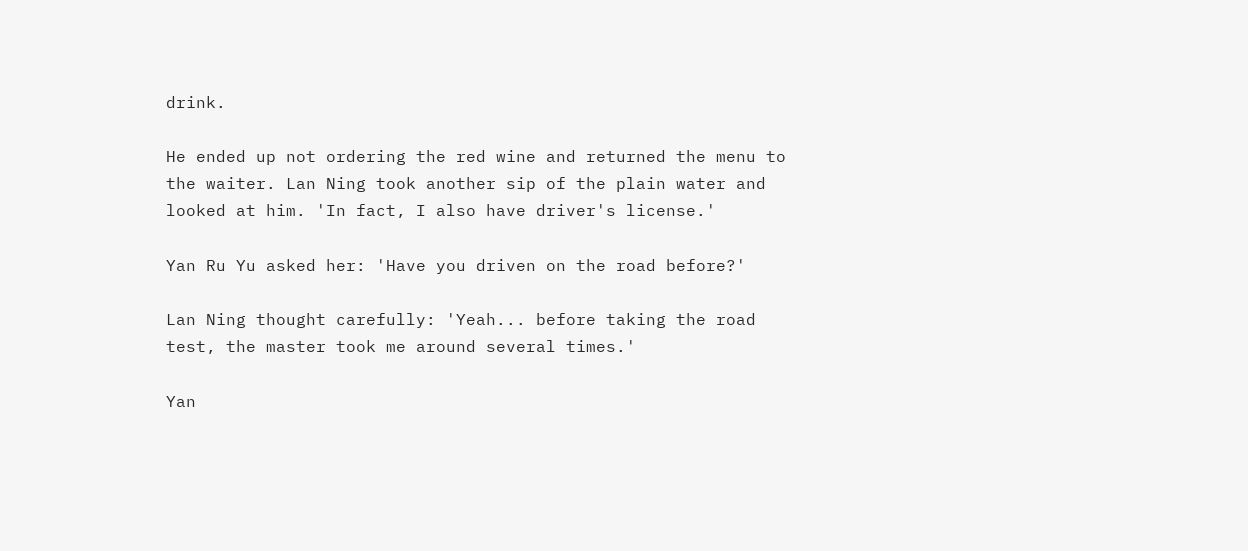drink.

He ended up not ordering the red wine and returned the menu to the waiter. Lan Ning took another sip of the plain water and looked at him. 'In fact, I also have driver's license.'

Yan Ru Yu asked her: 'Have you driven on the road before?'

Lan Ning thought carefully: 'Yeah... before taking the road test, the master took me around several times.'

Yan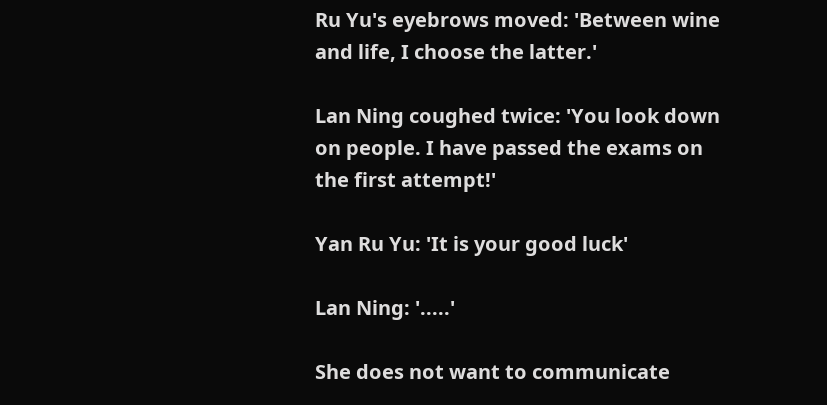Ru Yu's eyebrows moved: 'Between wine and life, I choose the latter.'

Lan Ning coughed twice: 'You look down on people. I have passed the exams on the first attempt!'

Yan Ru Yu: 'It is your good luck'

Lan Ning: '.....'

She does not want to communicate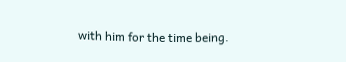with him for the time being.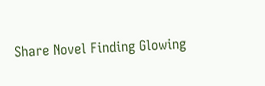Share Novel Finding Glowing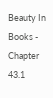Beauty In Books - Chapter 43.1